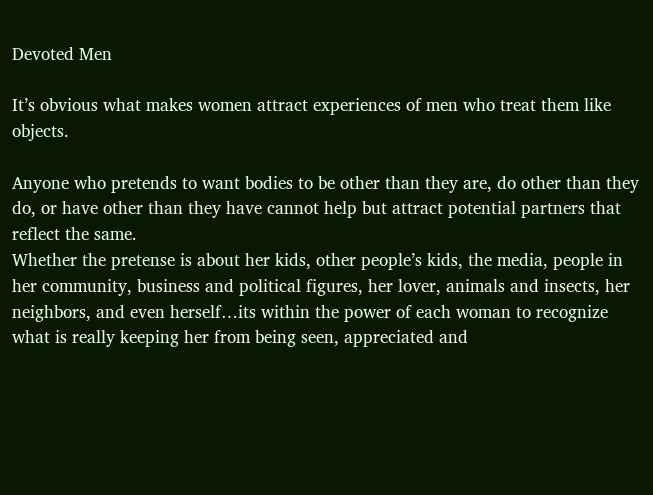Devoted Men

It’s obvious what makes women attract experiences of men who treat them like objects.

Anyone who pretends to want bodies to be other than they are, do other than they do, or have other than they have cannot help but attract potential partners that reflect the same.
Whether the pretense is about her kids, other people’s kids, the media, people in her community, business and political figures, her lover, animals and insects, her neighbors, and even herself…its within the power of each woman to recognize what is really keeping her from being seen, appreciated and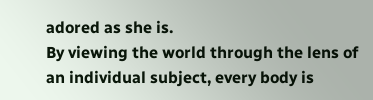adored as she is.
By viewing the world through the lens of an individual subject, every body is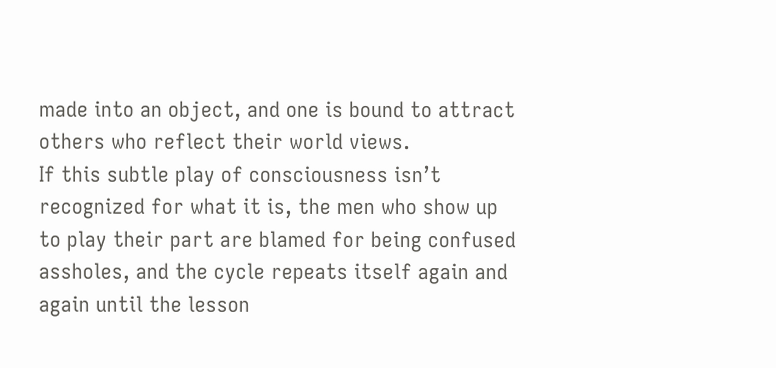made into an object, and one is bound to attract others who reflect their world views.
If this subtle play of consciousness isn’t recognized for what it is, the men who show up to play their part are blamed for being confused assholes, and the cycle repeats itself again and again until the lesson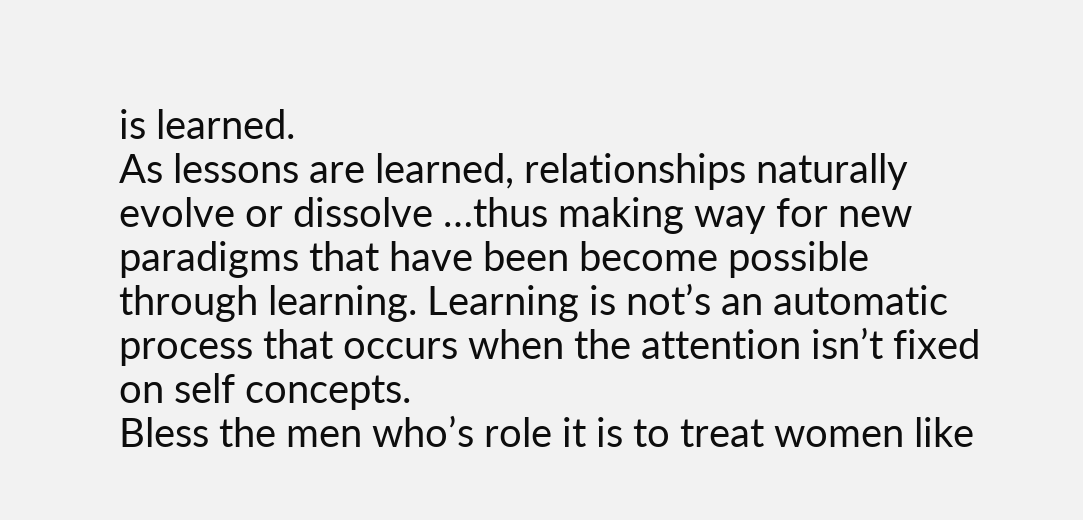is learned.
As lessons are learned, relationships naturally evolve or dissolve …thus making way for new paradigms that have been become possible through learning. Learning is not’s an automatic process that occurs when the attention isn’t fixed on self concepts.
Bless the men who’s role it is to treat women like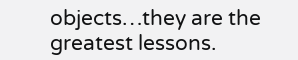objects…they are the greatest lessons.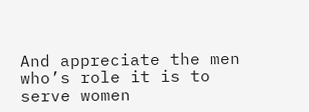And appreciate the men who’s role it is to serve women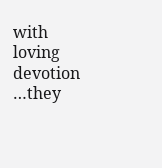with loving devotion …they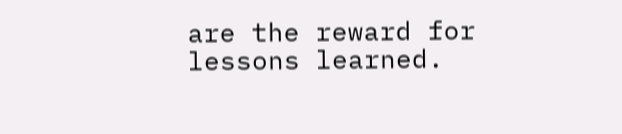are the reward for lessons learned.